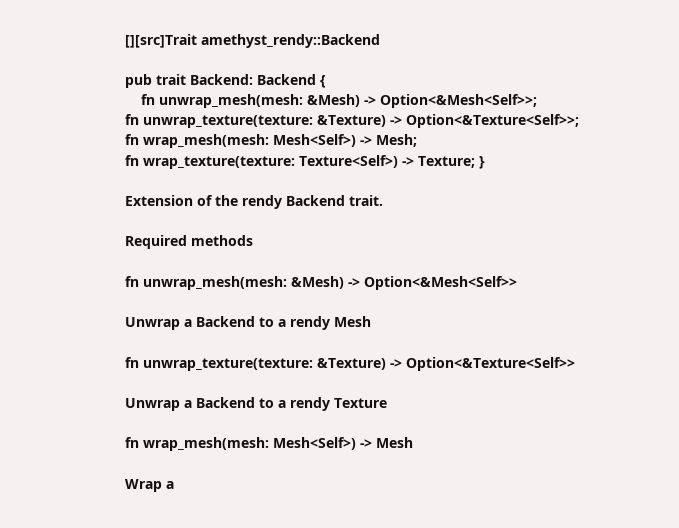[][src]Trait amethyst_rendy::Backend

pub trait Backend: Backend {
    fn unwrap_mesh(mesh: &Mesh) -> Option<&Mesh<Self>>;
fn unwrap_texture(texture: &Texture) -> Option<&Texture<Self>>;
fn wrap_mesh(mesh: Mesh<Self>) -> Mesh;
fn wrap_texture(texture: Texture<Self>) -> Texture; }

Extension of the rendy Backend trait.

Required methods

fn unwrap_mesh(mesh: &Mesh) -> Option<&Mesh<Self>>

Unwrap a Backend to a rendy Mesh

fn unwrap_texture(texture: &Texture) -> Option<&Texture<Self>>

Unwrap a Backend to a rendy Texture

fn wrap_mesh(mesh: Mesh<Self>) -> Mesh

Wrap a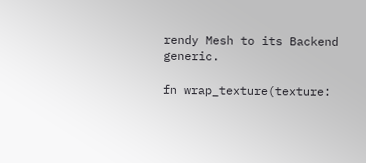rendy Mesh to its Backend generic.

fn wrap_texture(texture: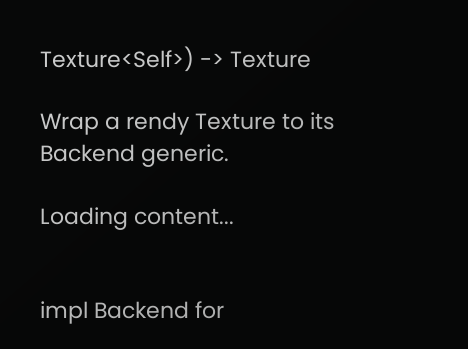Texture<Self>) -> Texture

Wrap a rendy Texture to its Backend generic.

Loading content...


impl Backend for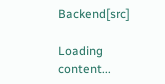Backend[src]

Loading content...